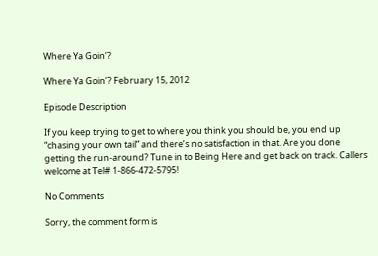Where Ya Goin’?

Where Ya Goin’? February 15, 2012

Episode Description

If you keep trying to get to where you think you should be, you end up “chasing your own tail” and there’s no satisfaction in that. Are you done getting the run-around? Tune in to Being Here and get back on track. Callers welcome at Tel# 1-866-472-5795!

No Comments

Sorry, the comment form is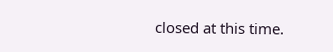closed at this time.